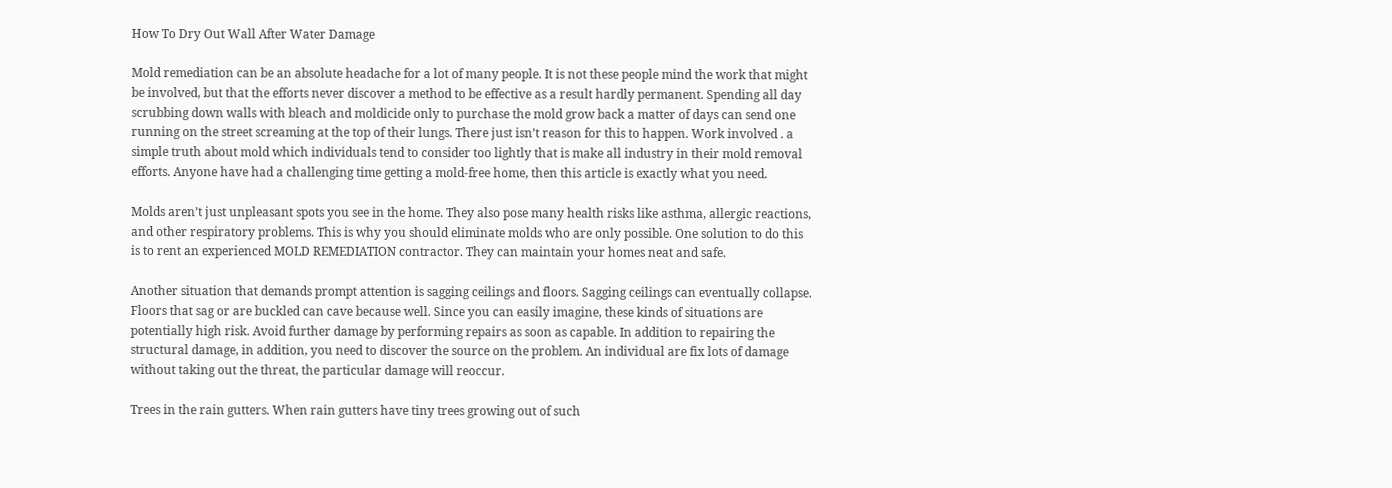How To Dry Out Wall After Water Damage

Mold remediation can be an absolute headache for a lot of many people. It is not these people mind the work that might be involved, but that the efforts never discover a method to be effective as a result hardly permanent. Spending all day scrubbing down walls with bleach and moldicide only to purchase the mold grow back a matter of days can send one running on the street screaming at the top of their lungs. There just isn’t reason for this to happen. Work involved . a simple truth about mold which individuals tend to consider too lightly that is make all industry in their mold removal efforts. Anyone have had a challenging time getting a mold-free home, then this article is exactly what you need.

Molds aren’t just unpleasant spots you see in the home. They also pose many health risks like asthma, allergic reactions, and other respiratory problems. This is why you should eliminate molds who are only possible. One solution to do this is to rent an experienced MOLD REMEDIATION contractor. They can maintain your homes neat and safe.

Another situation that demands prompt attention is sagging ceilings and floors. Sagging ceilings can eventually collapse. Floors that sag or are buckled can cave because well. Since you can easily imagine, these kinds of situations are potentially high risk. Avoid further damage by performing repairs as soon as capable. In addition to repairing the structural damage, in addition, you need to discover the source on the problem. An individual are fix lots of damage without taking out the threat, the particular damage will reoccur.

Trees in the rain gutters. When rain gutters have tiny trees growing out of such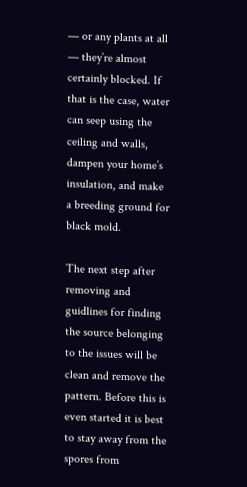— or any plants at all — they’re almost certainly blocked. If that is the case, water can seep using the ceiling and walls, dampen your home’s insulation, and make a breeding ground for black mold.

The next step after removing and guidlines for finding the source belonging to the issues will be clean and remove the pattern. Before this is even started it is best to stay away from the spores from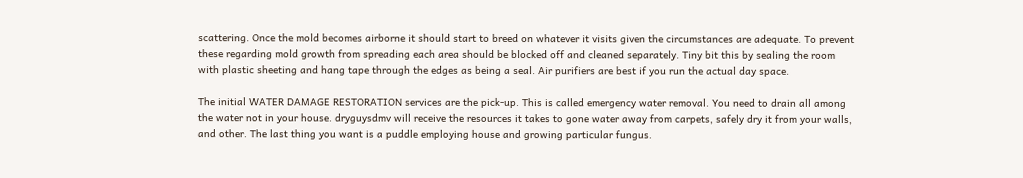scattering. Once the mold becomes airborne it should start to breed on whatever it visits given the circumstances are adequate. To prevent these regarding mold growth from spreading each area should be blocked off and cleaned separately. Tiny bit this by sealing the room with plastic sheeting and hang tape through the edges as being a seal. Air purifiers are best if you run the actual day space.

The initial WATER DAMAGE RESTORATION services are the pick-up. This is called emergency water removal. You need to drain all among the water not in your house. dryguysdmv will receive the resources it takes to gone water away from carpets, safely dry it from your walls, and other. The last thing you want is a puddle employing house and growing particular fungus.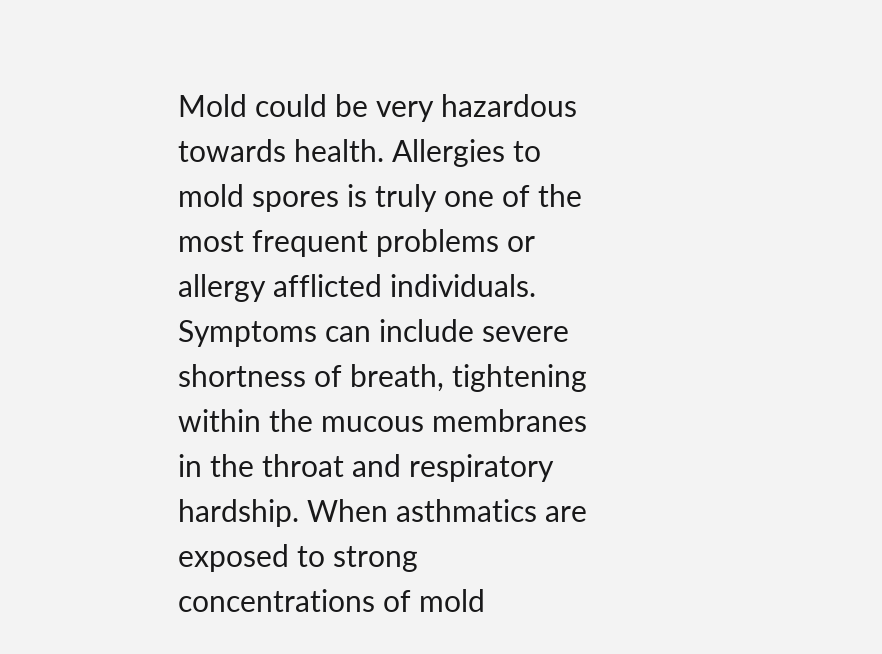Mold could be very hazardous towards health. Allergies to mold spores is truly one of the most frequent problems or allergy afflicted individuals. Symptoms can include severe shortness of breath, tightening within the mucous membranes in the throat and respiratory hardship. When asthmatics are exposed to strong concentrations of mold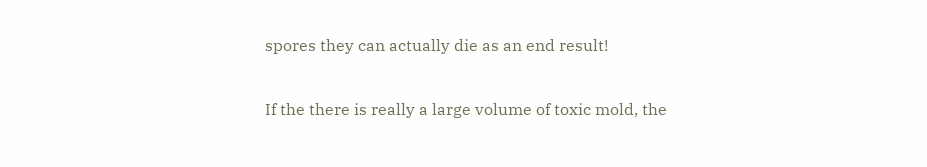spores they can actually die as an end result!

If the there is really a large volume of toxic mold, the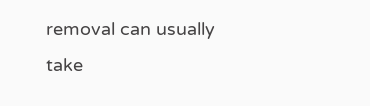removal can usually take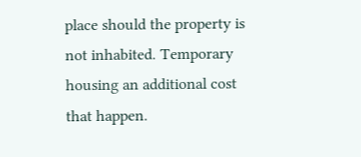place should the property is not inhabited. Temporary housing an additional cost that happen.